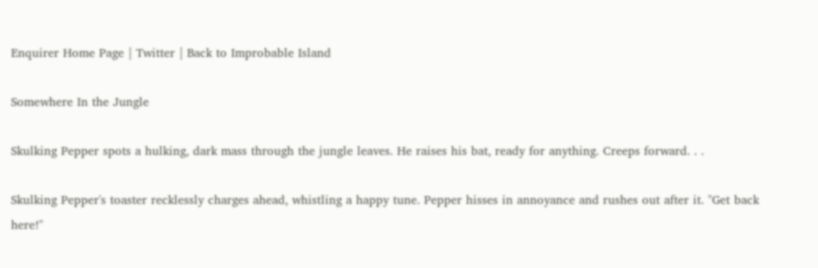Enquirer Home Page | Twitter | Back to Improbable Island

Somewhere In the Jungle

Skulking Pepper spots a hulking, dark mass through the jungle leaves. He raises his bat, ready for anything. Creeps forward. . .

Skulking Pepper's toaster recklessly charges ahead, whistling a happy tune. Pepper hisses in annoyance and rushes out after it. "Get back here!"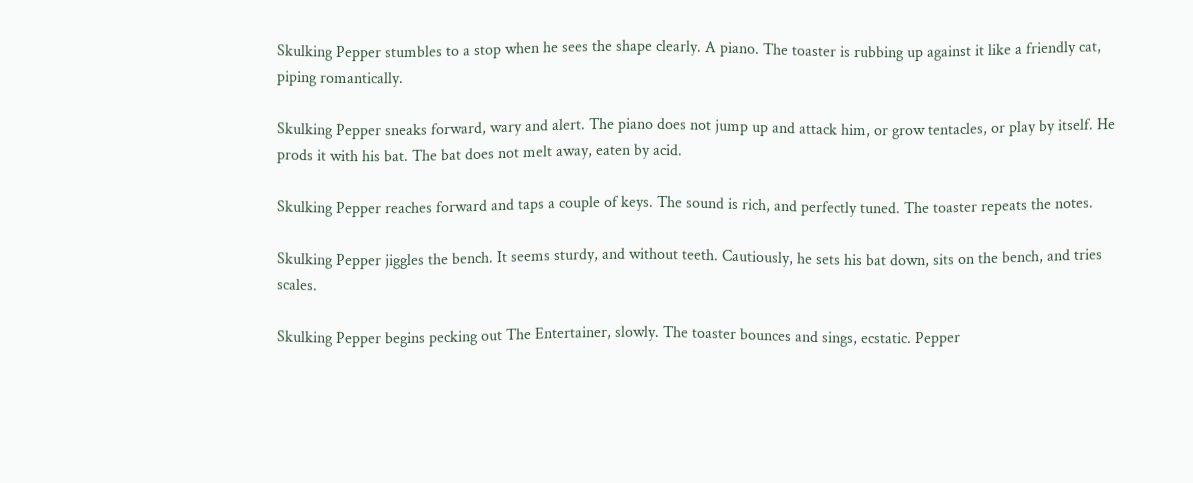Skulking Pepper stumbles to a stop when he sees the shape clearly. A piano. The toaster is rubbing up against it like a friendly cat, piping romantically.

Skulking Pepper sneaks forward, wary and alert. The piano does not jump up and attack him, or grow tentacles, or play by itself. He prods it with his bat. The bat does not melt away, eaten by acid.

Skulking Pepper reaches forward and taps a couple of keys. The sound is rich, and perfectly tuned. The toaster repeats the notes.

Skulking Pepper jiggles the bench. It seems sturdy, and without teeth. Cautiously, he sets his bat down, sits on the bench, and tries scales.

Skulking Pepper begins pecking out The Entertainer, slowly. The toaster bounces and sings, ecstatic. Pepper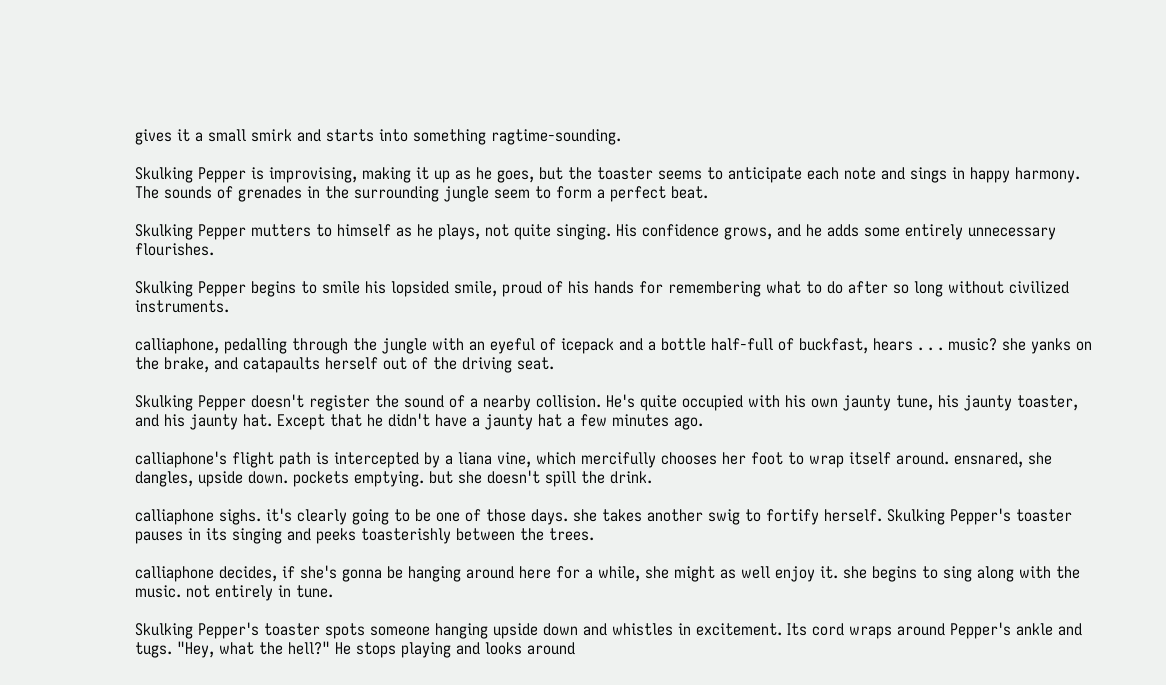gives it a small smirk and starts into something ragtime-sounding.

Skulking Pepper is improvising, making it up as he goes, but the toaster seems to anticipate each note and sings in happy harmony. The sounds of grenades in the surrounding jungle seem to form a perfect beat.

Skulking Pepper mutters to himself as he plays, not quite singing. His confidence grows, and he adds some entirely unnecessary flourishes.

Skulking Pepper begins to smile his lopsided smile, proud of his hands for remembering what to do after so long without civilized instruments.

calliaphone, pedalling through the jungle with an eyeful of icepack and a bottle half-full of buckfast, hears . . . music? she yanks on the brake, and catapaults herself out of the driving seat.

Skulking Pepper doesn't register the sound of a nearby collision. He's quite occupied with his own jaunty tune, his jaunty toaster, and his jaunty hat. Except that he didn't have a jaunty hat a few minutes ago.

calliaphone's flight path is intercepted by a liana vine, which mercifully chooses her foot to wrap itself around. ensnared, she dangles, upside down. pockets emptying. but she doesn't spill the drink.

calliaphone sighs. it's clearly going to be one of those days. she takes another swig to fortify herself. Skulking Pepper's toaster pauses in its singing and peeks toasterishly between the trees.

calliaphone decides, if she's gonna be hanging around here for a while, she might as well enjoy it. she begins to sing along with the music. not entirely in tune.

Skulking Pepper's toaster spots someone hanging upside down and whistles in excitement. Its cord wraps around Pepper's ankle and tugs. "Hey, what the hell?" He stops playing and looks around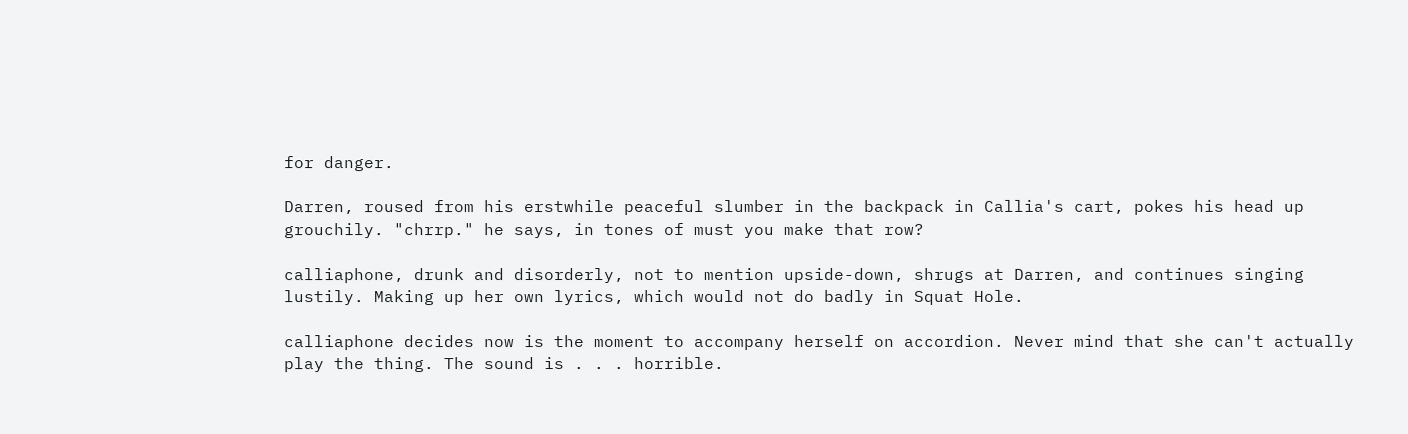for danger.

Darren, roused from his erstwhile peaceful slumber in the backpack in Callia's cart, pokes his head up grouchily. "chrrp." he says, in tones of must you make that row?

calliaphone, drunk and disorderly, not to mention upside-down, shrugs at Darren, and continues singing lustily. Making up her own lyrics, which would not do badly in Squat Hole.

calliaphone decides now is the moment to accompany herself on accordion. Never mind that she can't actually play the thing. The sound is . . . horrible.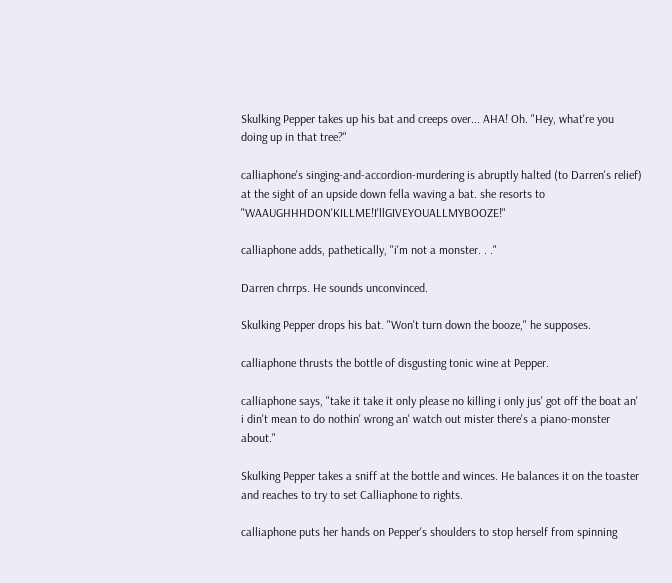Skulking Pepper takes up his bat and creeps over... AHA! Oh. "Hey, what're you doing up in that tree?"

calliaphone's singing-and-accordion-murdering is abruptly halted (to Darren's relief) at the sight of an upside down fella waving a bat. she resorts to "WAAUGHHHDON'KILLME!I'llGIVEYOUALLMYBOOZE!"

calliaphone adds, pathetically, "i'm not a monster. . ."

Darren chrrps. He sounds unconvinced.

Skulking Pepper drops his bat. "Won't turn down the booze," he supposes.

calliaphone thrusts the bottle of disgusting tonic wine at Pepper.

calliaphone says, "take it take it only please no killing i only jus' got off the boat an' i din't mean to do nothin' wrong an' watch out mister there's a piano-monster about."

Skulking Pepper takes a sniff at the bottle and winces. He balances it on the toaster and reaches to try to set Calliaphone to rights.

calliaphone puts her hands on Pepper's shoulders to stop herself from spinning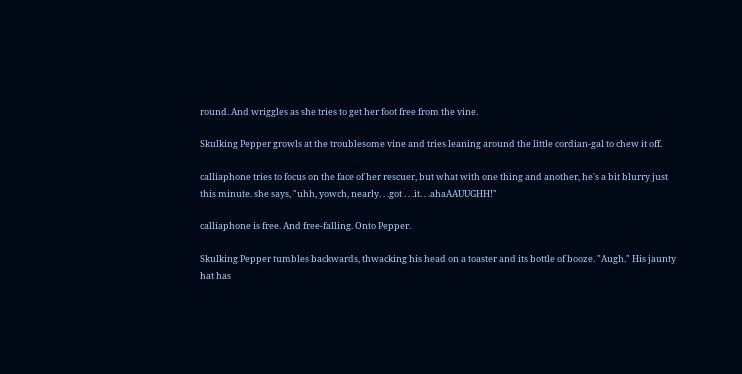round. And wriggles as she tries to get her foot free from the vine.

Skulking Pepper growls at the troublesome vine and tries leaning around the little cordian-gal to chew it off.

calliaphone tries to focus on the face of her rescuer, but what with one thing and another, he's a bit blurry just this minute. she says, "uhh, yowch, nearly. . .got . . .it. . .ahaAAUUGHH!"

calliaphone is free. And free-falling. Onto Pepper.

Skulking Pepper tumbles backwards, thwacking his head on a toaster and its bottle of booze. "Augh." His jaunty hat has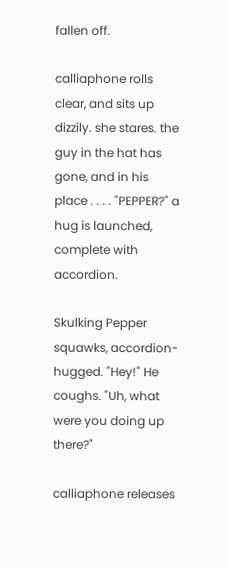fallen off.

calliaphone rolls clear, and sits up dizzily. she stares. the guy in the hat has gone, and in his place . . . . "PEPPER?" a hug is launched, complete with accordion.

Skulking Pepper squawks, accordion-hugged. "Hey!" He coughs. "Uh, what were you doing up there?"

calliaphone releases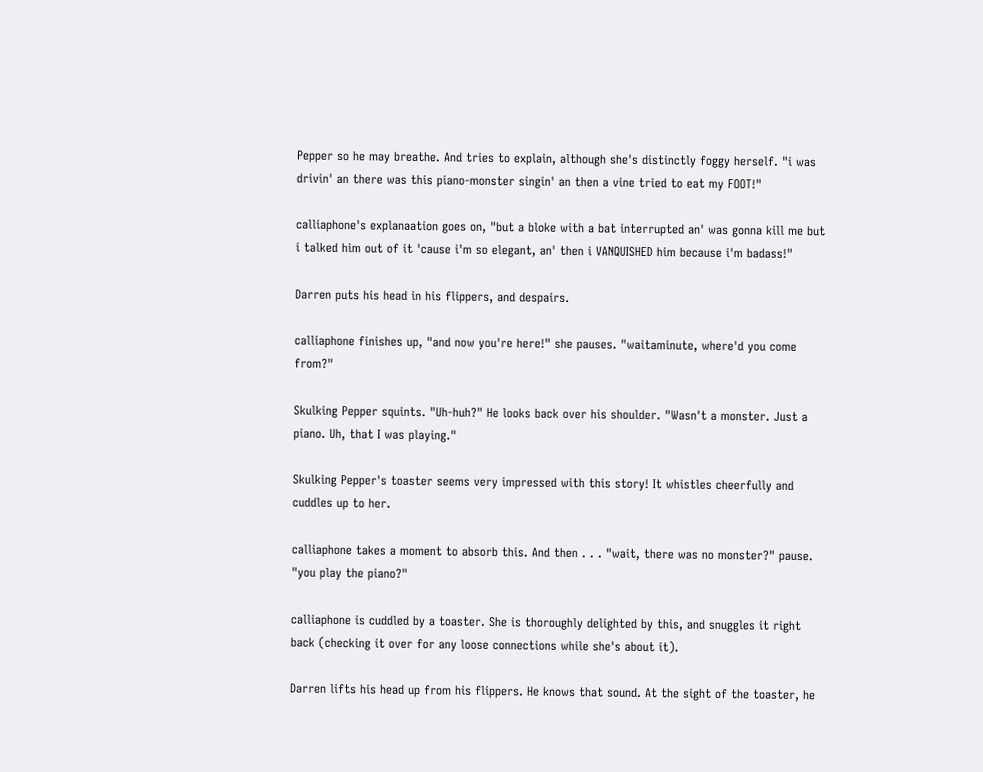Pepper so he may breathe. And tries to explain, although she's distinctly foggy herself. "i was drivin' an there was this piano-monster singin' an then a vine tried to eat my FOOT!"

calliaphone's explanaation goes on, "but a bloke with a bat interrupted an' was gonna kill me but i talked him out of it 'cause i'm so elegant, an' then i VANQUISHED him because i'm badass!"

Darren puts his head in his flippers, and despairs.

calliaphone finishes up, "and now you're here!" she pauses. "waitaminute, where'd you come from?"

Skulking Pepper squints. "Uh-huh?" He looks back over his shoulder. "Wasn't a monster. Just a piano. Uh, that I was playing."

Skulking Pepper's toaster seems very impressed with this story! It whistles cheerfully and cuddles up to her.

calliaphone takes a moment to absorb this. And then . . . "wait, there was no monster?" pause. "you play the piano?"

calliaphone is cuddled by a toaster. She is thoroughly delighted by this, and snuggles it right back (checking it over for any loose connections while she's about it).

Darren lifts his head up from his flippers. He knows that sound. At the sight of the toaster, he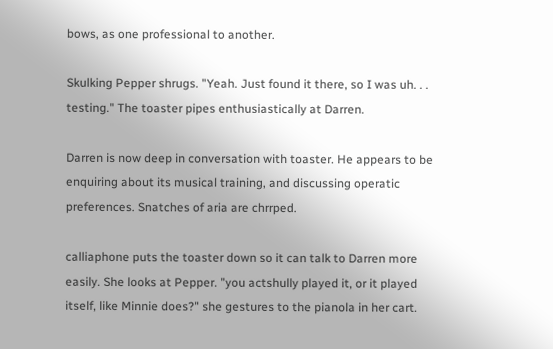bows, as one professional to another.

Skulking Pepper shrugs. "Yeah. Just found it there, so I was uh. . . testing." The toaster pipes enthusiastically at Darren.

Darren is now deep in conversation with toaster. He appears to be enquiring about its musical training, and discussing operatic preferences. Snatches of aria are chrrped.

calliaphone puts the toaster down so it can talk to Darren more easily. She looks at Pepper. "you actshully played it, or it played itself, like Minnie does?" she gestures to the pianola in her cart.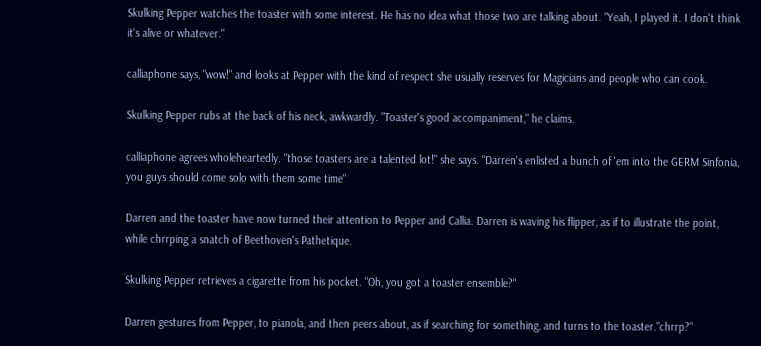Skulking Pepper watches the toaster with some interest. He has no idea what those two are talking about. "Yeah, I played it. I don't think it's alive or whatever."

calliaphone says, "wow!" and looks at Pepper with the kind of respect she usually reserves for Magicians and people who can cook.

Skulking Pepper rubs at the back of his neck, awkwardly. "Toaster's good accompaniment," he claims.

calliaphone agrees wholeheartedly. "those toasters are a talented lot!" she says. "Darren's enlisted a bunch of 'em into the GERM Sinfonia, you guys should come solo with them some time"

Darren and the toaster have now turned their attention to Pepper and Callia. Darren is waving his flipper, as if to illustrate the point, while chrrping a snatch of Beethoven's Pathetique.

Skulking Pepper retrieves a cigarette from his pocket. "Oh, you got a toaster ensemble?"

Darren gestures from Pepper, to pianola, and then peers about, as if searching for something, and turns to the toaster."chrrp?"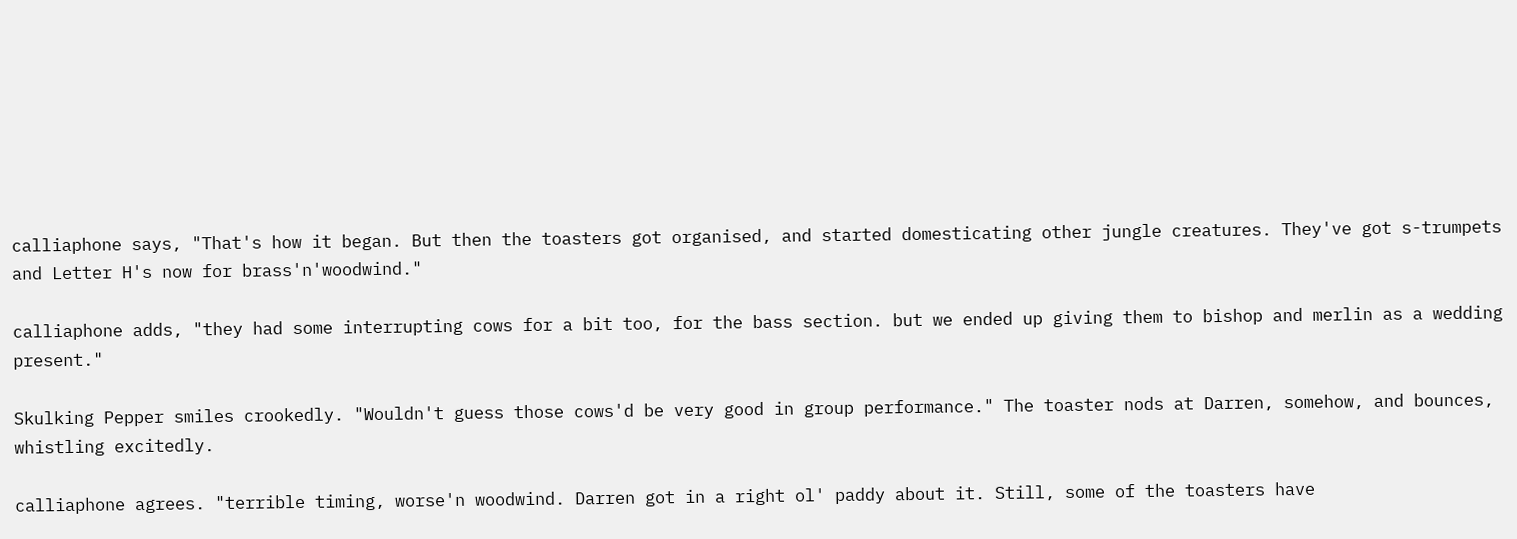calliaphone says, "That's how it began. But then the toasters got organised, and started domesticating other jungle creatures. They've got s-trumpets and Letter H's now for brass'n'woodwind."

calliaphone adds, "they had some interrupting cows for a bit too, for the bass section. but we ended up giving them to bishop and merlin as a wedding present."

Skulking Pepper smiles crookedly. "Wouldn't guess those cows'd be very good in group performance." The toaster nods at Darren, somehow, and bounces, whistling excitedly.

calliaphone agrees. "terrible timing, worse'n woodwind. Darren got in a right ol' paddy about it. Still, some of the toasters have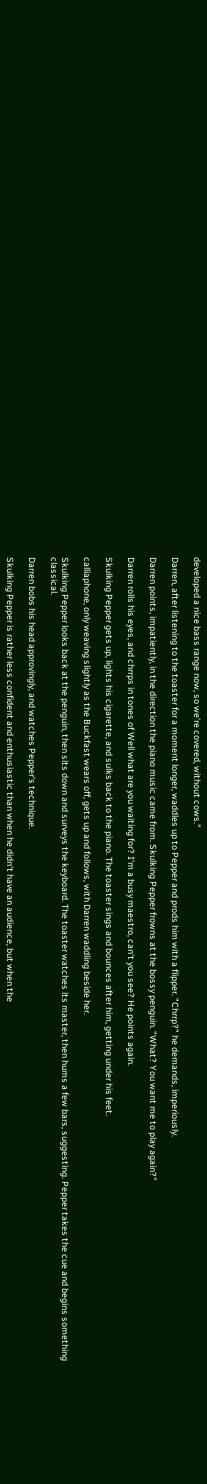developed a nice bass range now, so we're covered, without cows."

Darren, after listening to the toaster for a moment longer, waddles up to Pepper and prods him with a flipper. "Chrrp?" he demands, imperiously.

Darren points, impatiently, in the direction the piano music came from. Skulking Pepper frowns at the bossy penguin. "What? You want me to play again?"

Darren rolls his eyes, and chrrps in tones of Well what are you waiting for? I'm a busy maestro, can't you see? He points again.

Skulking Pepper gets up, lights his cigarette, and sulks back to the piano. The toaster sings and bounces after him, getting under his feet.

calliaphone, only weaving slightly as the Buckfast wears off, gets up and follows, with Darren waddling beside her.

Skulking Pepper looks back at the penguin, then sits down and surveys the keyboard. The toaster watches its master, then hums a few bars, suggesting. Pepper takes the cue and begins something classical.

Darren bobs his head approvingly, and watches Pepper's technique.

Skulking Pepper is rather less confident and enthusiastic than when he didn't have an audience, but when the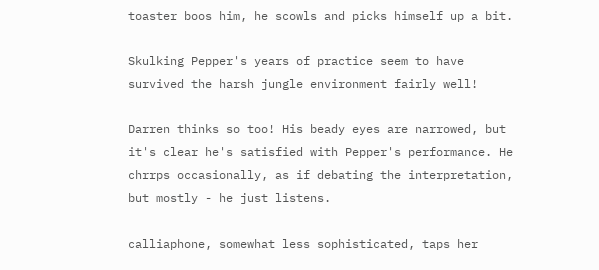toaster boos him, he scowls and picks himself up a bit.

Skulking Pepper's years of practice seem to have survived the harsh jungle environment fairly well!

Darren thinks so too! His beady eyes are narrowed, but it's clear he's satisfied with Pepper's performance. He chrrps occasionally, as if debating the interpretation, but mostly - he just listens.

calliaphone, somewhat less sophisticated, taps her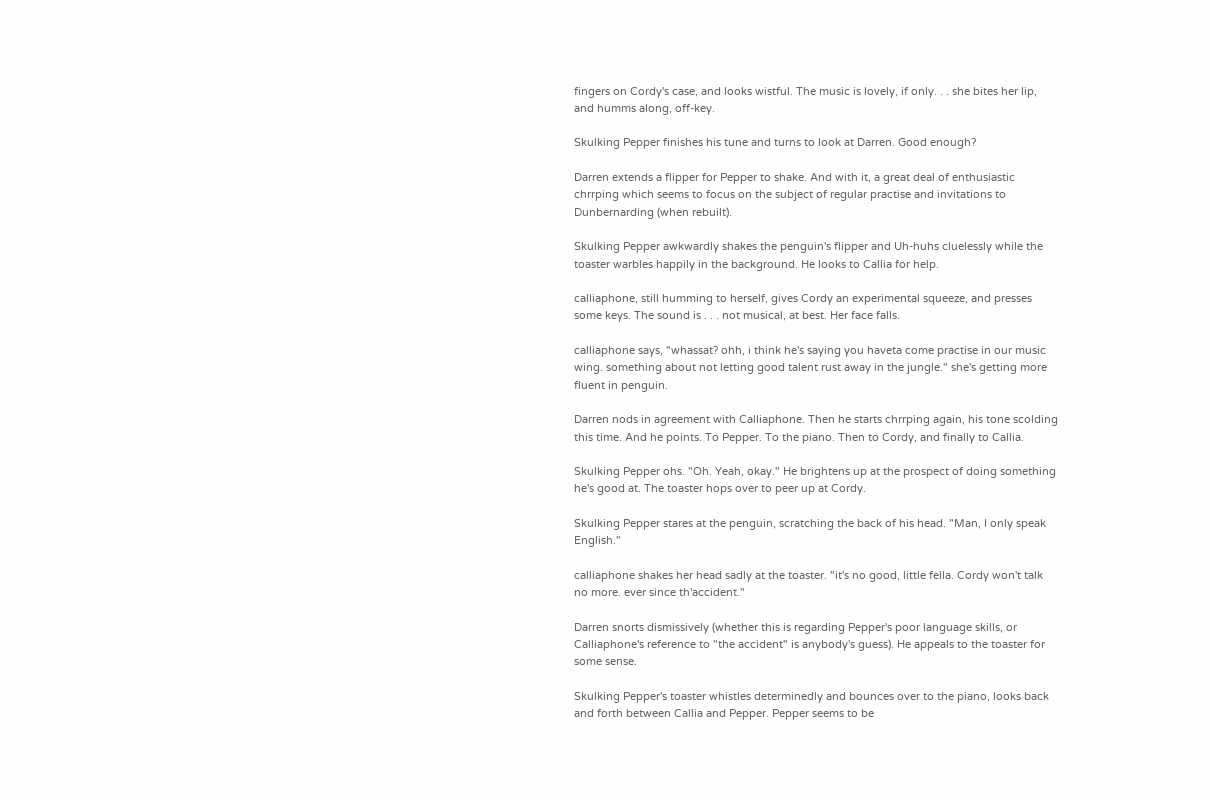fingers on Cordy's case, and looks wistful. The music is lovely, if only. . . she bites her lip, and humms along, off-key.

Skulking Pepper finishes his tune and turns to look at Darren. Good enough?

Darren extends a flipper for Pepper to shake. And with it, a great deal of enthusiastic chrrping which seems to focus on the subject of regular practise and invitations to Dunbernarding (when rebuilt).

Skulking Pepper awkwardly shakes the penguin's flipper and Uh-huhs cluelessly while the toaster warbles happily in the background. He looks to Callia for help.

calliaphone, still humming to herself, gives Cordy an experimental squeeze, and presses some keys. The sound is . . . not musical, at best. Her face falls.

calliaphone says, "whassat? ohh, i think he's saying you haveta come practise in our music wing. something about not letting good talent rust away in the jungle." she's getting more fluent in penguin.

Darren nods in agreement with Calliaphone. Then he starts chrrping again, his tone scolding this time. And he points. To Pepper. To the piano. Then to Cordy, and finally to Callia.

Skulking Pepper ohs. "Oh. Yeah, okay." He brightens up at the prospect of doing something he's good at. The toaster hops over to peer up at Cordy.

Skulking Pepper stares at the penguin, scratching the back of his head. "Man, I only speak English."

calliaphone shakes her head sadly at the toaster. "it's no good, little fella. Cordy won't talk no more. ever since th'accident."

Darren snorts dismissively (whether this is regarding Pepper's poor language skills, or Calliaphone's reference to "the accident" is anybody's guess). He appeals to the toaster for some sense.

Skulking Pepper's toaster whistles determinedly and bounces over to the piano, looks back and forth between Callia and Pepper. Pepper seems to be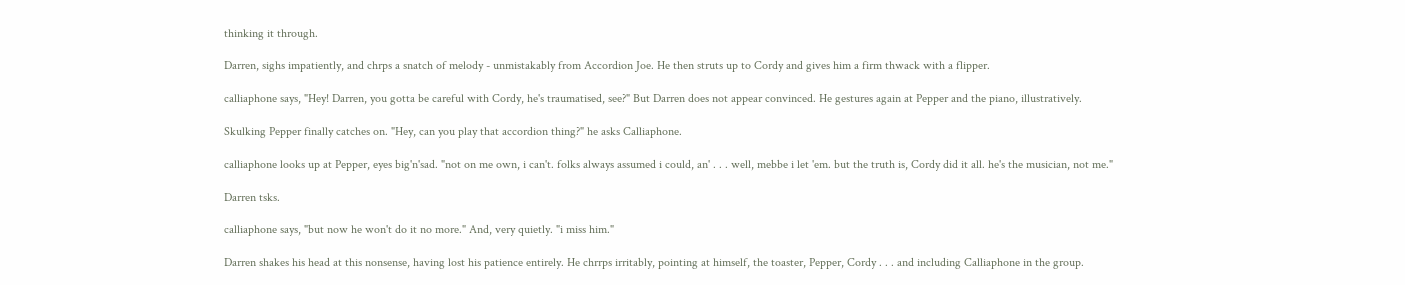thinking it through.

Darren, sighs impatiently, and chrps a snatch of melody - unmistakably from Accordion Joe. He then struts up to Cordy and gives him a firm thwack with a flipper.

calliaphone says, "Hey! Darren, you gotta be careful with Cordy, he's traumatised, see?" But Darren does not appear convinced. He gestures again at Pepper and the piano, illustratively.

Skulking Pepper finally catches on. "Hey, can you play that accordion thing?" he asks Calliaphone.

calliaphone looks up at Pepper, eyes big'n'sad. "not on me own, i can't. folks always assumed i could, an' . . . well, mebbe i let 'em. but the truth is, Cordy did it all. he's the musician, not me."

Darren tsks.

calliaphone says, "but now he won't do it no more." And, very quietly. "i miss him."

Darren shakes his head at this nonsense, having lost his patience entirely. He chrrps irritably, pointing at himself, the toaster, Pepper, Cordy . . . and including Calliaphone in the group.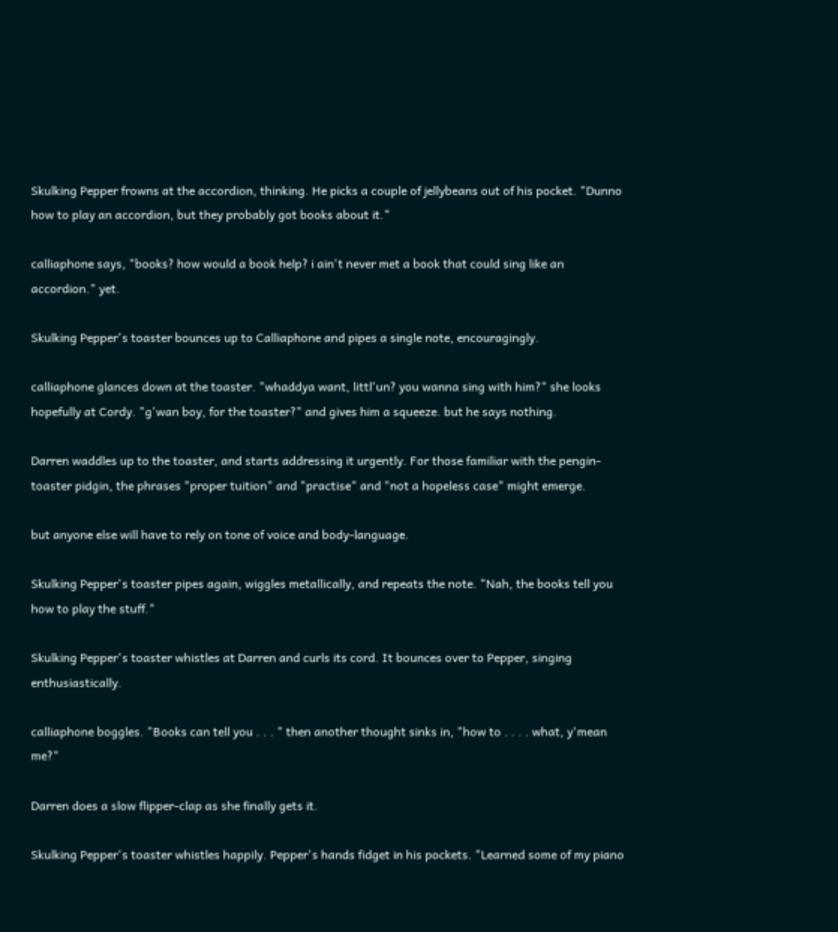Skulking Pepper frowns at the accordion, thinking. He picks a couple of jellybeans out of his pocket. "Dunno how to play an accordion, but they probably got books about it."

calliaphone says, "books? how would a book help? i ain't never met a book that could sing like an accordion." yet.

Skulking Pepper's toaster bounces up to Calliaphone and pipes a single note, encouragingly.

calliaphone glances down at the toaster. "whaddya want, littl'un? you wanna sing with him?" she looks hopefully at Cordy. "g'wan boy, for the toaster?" and gives him a squeeze. but he says nothing.

Darren waddles up to the toaster, and starts addressing it urgently. For those familiar with the pengin-toaster pidgin, the phrases "proper tuition" and "practise" and "not a hopeless case" might emerge.

but anyone else will have to rely on tone of voice and body-language.

Skulking Pepper's toaster pipes again, wiggles metallically, and repeats the note. "Nah, the books tell you how to play the stuff."

Skulking Pepper's toaster whistles at Darren and curls its cord. It bounces over to Pepper, singing enthusiastically.

calliaphone boggles. "Books can tell you . . . " then another thought sinks in, "how to . . . . what, y'mean me?"

Darren does a slow flipper-clap as she finally gets it.

Skulking Pepper's toaster whistles happily. Pepper's hands fidget in his pockets. "Learned some of my piano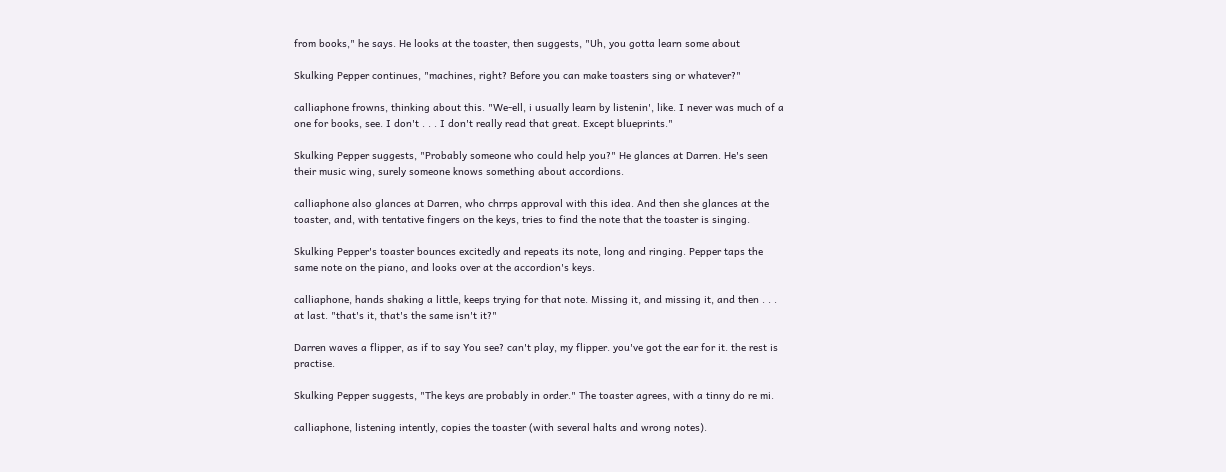from books," he says. He looks at the toaster, then suggests, "Uh, you gotta learn some about

Skulking Pepper continues, "machines, right? Before you can make toasters sing or whatever?"

calliaphone frowns, thinking about this. "We-ell, i usually learn by listenin', like. I never was much of a one for books, see. I don't . . . I don't really read that great. Except blueprints."

Skulking Pepper suggests, "Probably someone who could help you?" He glances at Darren. He's seen their music wing, surely someone knows something about accordions.

calliaphone also glances at Darren, who chrrps approval with this idea. And then she glances at the toaster, and, with tentative fingers on the keys, tries to find the note that the toaster is singing.

Skulking Pepper's toaster bounces excitedly and repeats its note, long and ringing. Pepper taps the same note on the piano, and looks over at the accordion's keys.

calliaphone, hands shaking a little, keeps trying for that note. Missing it, and missing it, and then . . . at last. "that's it, that's the same isn't it?"

Darren waves a flipper, as if to say You see? can't play, my flipper. you've got the ear for it. the rest is practise.

Skulking Pepper suggests, "The keys are probably in order." The toaster agrees, with a tinny do re mi.

calliaphone, listening intently, copies the toaster (with several halts and wrong notes).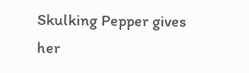Skulking Pepper gives her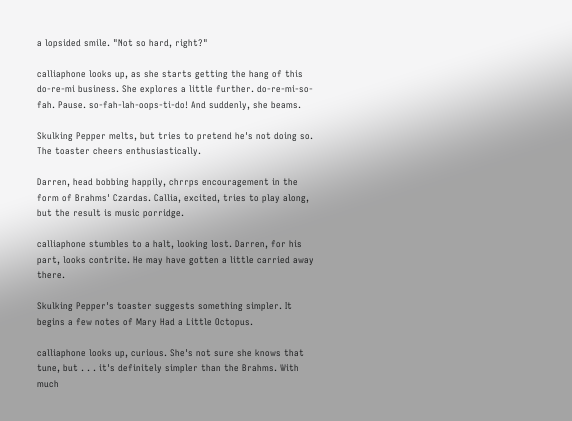a lopsided smile. "Not so hard, right?"

calliaphone looks up, as she starts getting the hang of this do-re-mi business. She explores a little further. do-re-mi-so-fah. Pause. so-fah-lah-oops-ti-do! And suddenly, she beams.

Skulking Pepper melts, but tries to pretend he's not doing so. The toaster cheers enthusiastically.

Darren, head bobbing happily, chrrps encouragement in the form of Brahms' Czardas. Callia, excited, tries to play along, but the result is music porridge.

calliaphone stumbles to a halt, looking lost. Darren, for his part, looks contrite. He may have gotten a little carried away there.

Skulking Pepper's toaster suggests something simpler. It begins a few notes of Mary Had a Little Octopus.

calliaphone looks up, curious. She's not sure she knows that tune, but . . . it's definitely simpler than the Brahms. With much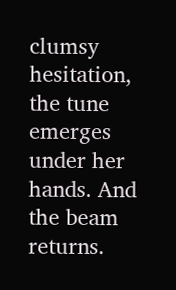clumsy hesitation, the tune emerges under her hands. And the beam returns.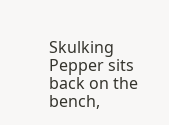Skulking Pepper sits back on the bench,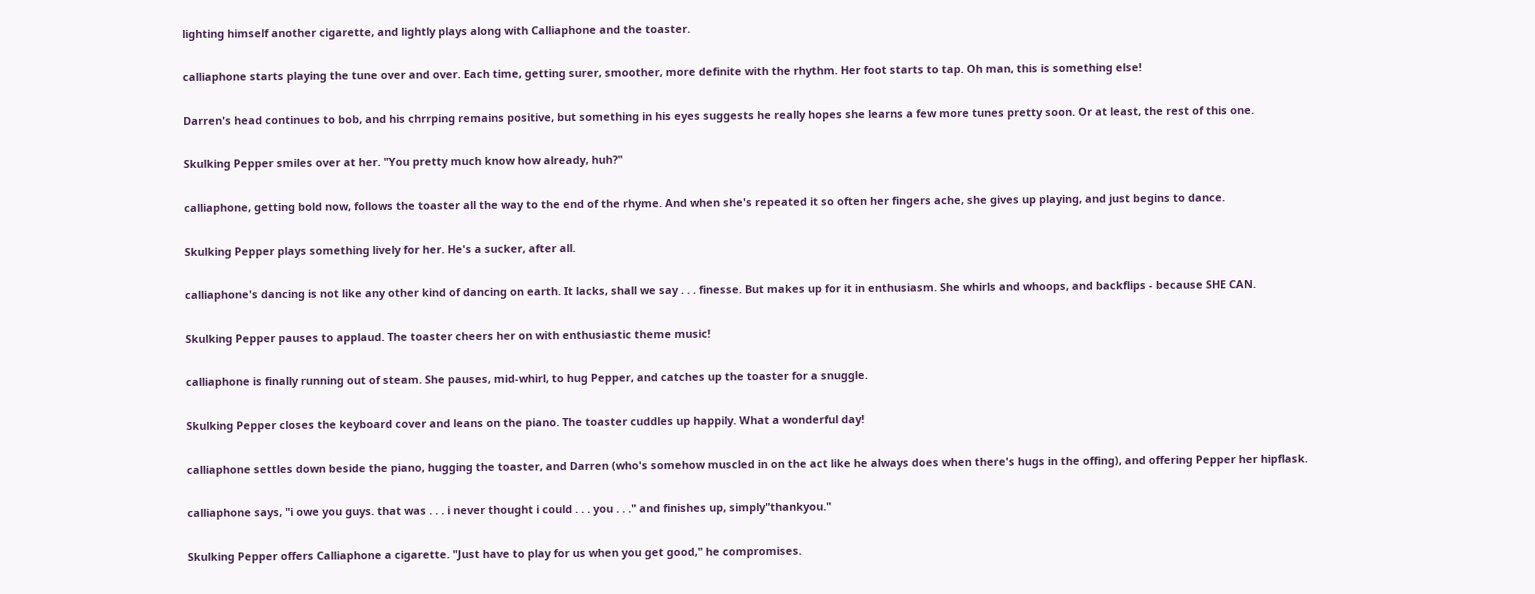lighting himself another cigarette, and lightly plays along with Calliaphone and the toaster.

calliaphone starts playing the tune over and over. Each time, getting surer, smoother, more definite with the rhythm. Her foot starts to tap. Oh man, this is something else!

Darren's head continues to bob, and his chrrping remains positive, but something in his eyes suggests he really hopes she learns a few more tunes pretty soon. Or at least, the rest of this one.

Skulking Pepper smiles over at her. "You pretty much know how already, huh?"

calliaphone, getting bold now, follows the toaster all the way to the end of the rhyme. And when she's repeated it so often her fingers ache, she gives up playing, and just begins to dance.

Skulking Pepper plays something lively for her. He's a sucker, after all.

calliaphone's dancing is not like any other kind of dancing on earth. It lacks, shall we say . . . finesse. But makes up for it in enthusiasm. She whirls and whoops, and backflips - because SHE CAN.

Skulking Pepper pauses to applaud. The toaster cheers her on with enthusiastic theme music!

calliaphone is finally running out of steam. She pauses, mid-whirl, to hug Pepper, and catches up the toaster for a snuggle.

Skulking Pepper closes the keyboard cover and leans on the piano. The toaster cuddles up happily. What a wonderful day!

calliaphone settles down beside the piano, hugging the toaster, and Darren (who's somehow muscled in on the act like he always does when there's hugs in the offing), and offering Pepper her hipflask.

calliaphone says, "i owe you guys. that was . . . i never thought i could . . . you . . ." and finishes up, simply"thankyou."

Skulking Pepper offers Calliaphone a cigarette. "Just have to play for us when you get good," he compromises.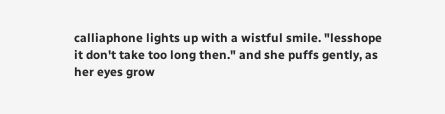calliaphone lights up with a wistful smile. "lesshope it don't take too long then." and she puffs gently, as her eyes grow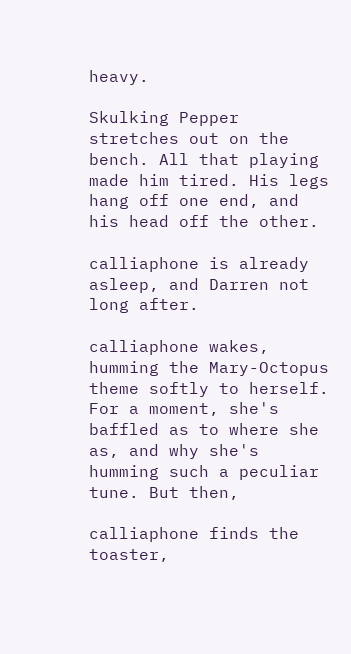heavy.

Skulking Pepper stretches out on the bench. All that playing made him tired. His legs hang off one end, and his head off the other.

calliaphone is already asleep, and Darren not long after.

calliaphone wakes, humming the Mary-Octopus theme softly to herself. For a moment, she's baffled as to where she as, and why she's humming such a peculiar tune. But then,

calliaphone finds the toaster,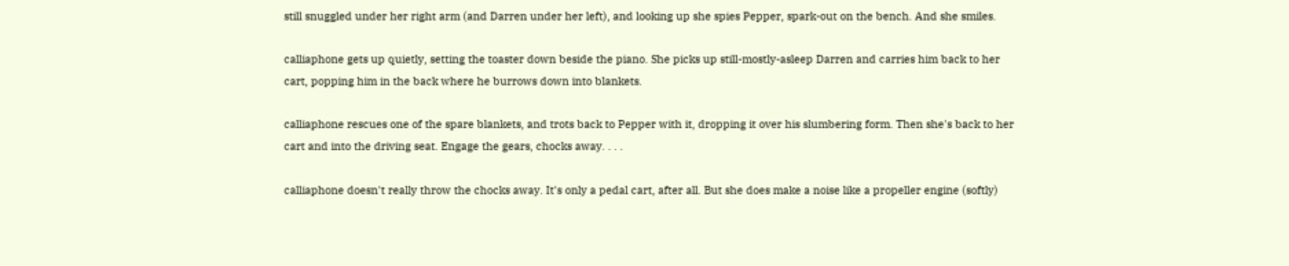still snuggled under her right arm (and Darren under her left), and looking up she spies Pepper, spark-out on the bench. And she smiles.

calliaphone gets up quietly, setting the toaster down beside the piano. She picks up still-mostly-asleep Darren and carries him back to her cart, popping him in the back where he burrows down into blankets.

calliaphone rescues one of the spare blankets, and trots back to Pepper with it, dropping it over his slumbering form. Then she's back to her cart and into the driving seat. Engage the gears, chocks away. . . .

calliaphone doesn't really throw the chocks away. It's only a pedal cart, after all. But she does make a noise like a propeller engine (softly)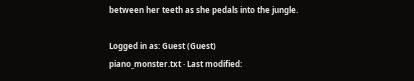between her teeth as she pedals into the jungle.

Logged in as: Guest (Guest)
piano_monster.txt · Last modified: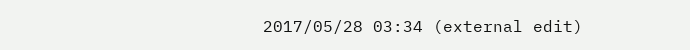2017/05/28 03:34 (external edit)